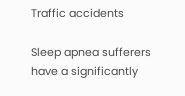Traffic accidents

Sleep apnea sufferers have a significantly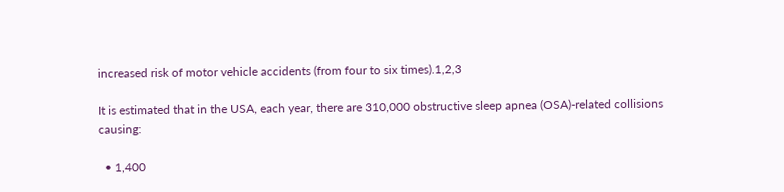increased risk of motor vehicle accidents (from four to six times).1,2,3

It is estimated that in the USA, each year, there are 310,000 obstructive sleep apnea (OSA)-related collisions causing:

  • 1,400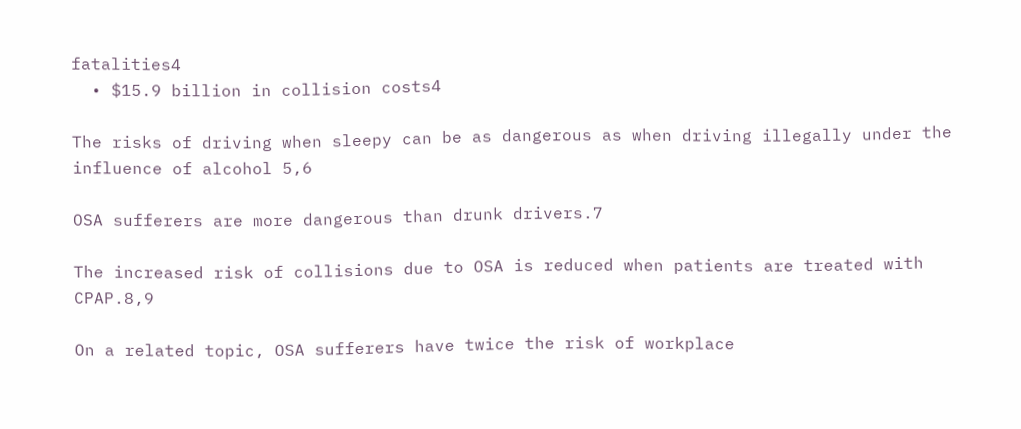fatalities4
  • $15.9 billion in collision costs4

The risks of driving when sleepy can be as dangerous as when driving illegally under the influence of alcohol 5,6

OSA sufferers are more dangerous than drunk drivers.7

The increased risk of collisions due to OSA is reduced when patients are treated with CPAP.8,9

On a related topic, OSA sufferers have twice the risk of workplace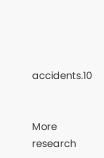accidents.10


More research